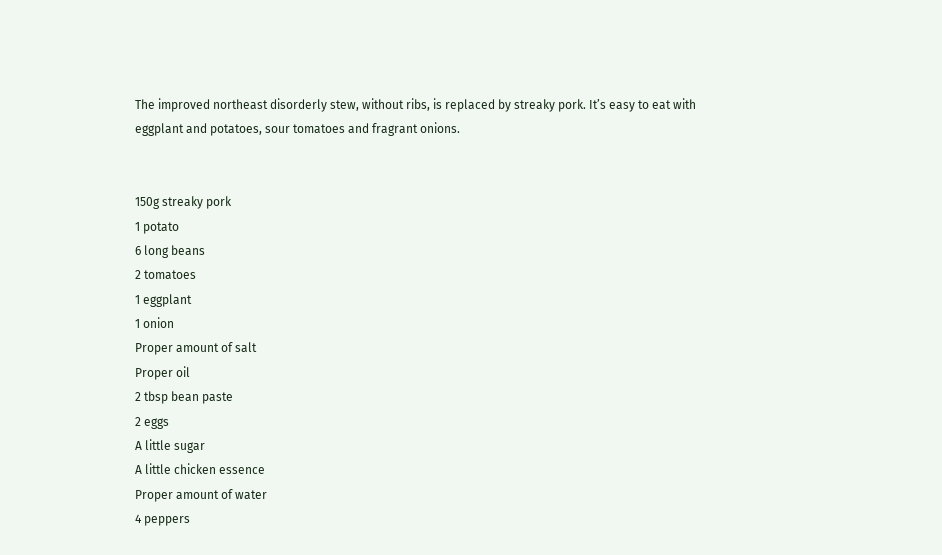The improved northeast disorderly stew, without ribs, is replaced by streaky pork. It’s easy to eat with eggplant and potatoes, sour tomatoes and fragrant onions.


150g streaky pork
1 potato
6 long beans
2 tomatoes
1 eggplant
1 onion
Proper amount of salt
Proper oil
2 tbsp bean paste
2 eggs
A little sugar
A little chicken essence
Proper amount of water
4 peppers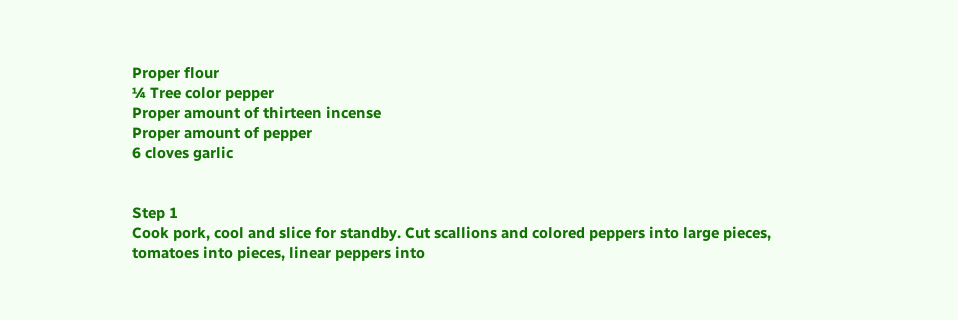Proper flour
¼ Tree color pepper
Proper amount of thirteen incense
Proper amount of pepper
6 cloves garlic


Step 1
Cook pork, cool and slice for standby. Cut scallions and colored peppers into large pieces, tomatoes into pieces, linear peppers into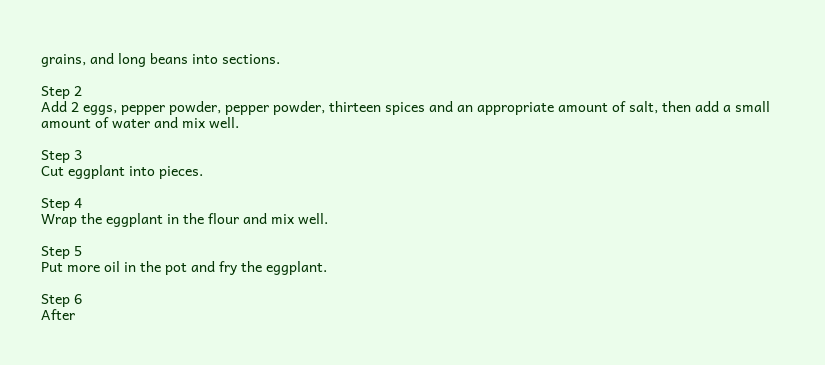grains, and long beans into sections.

Step 2
Add 2 eggs, pepper powder, pepper powder, thirteen spices and an appropriate amount of salt, then add a small amount of water and mix well.

Step 3
Cut eggplant into pieces.

Step 4
Wrap the eggplant in the flour and mix well.

Step 5
Put more oil in the pot and fry the eggplant.

Step 6
After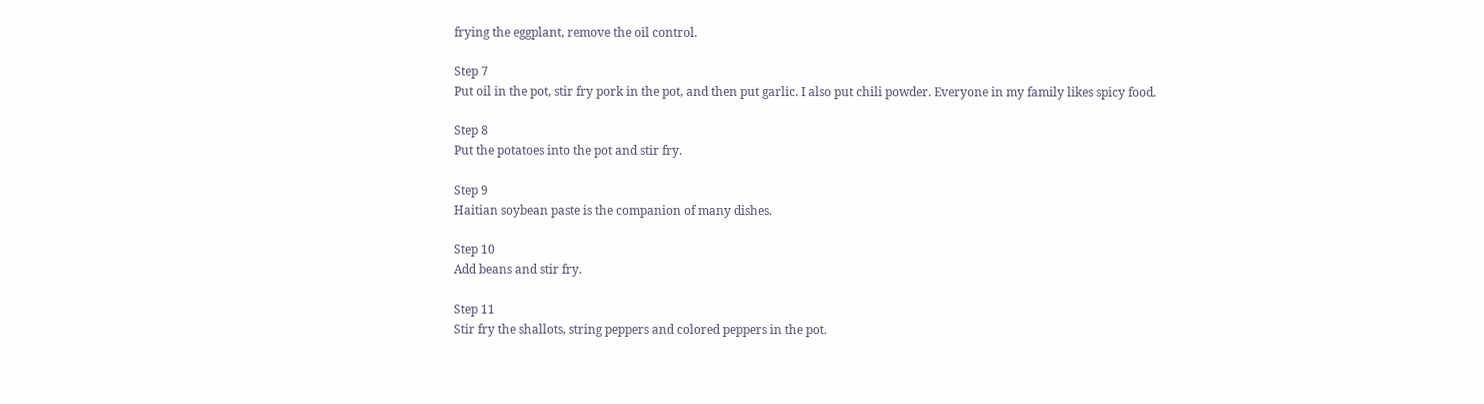frying the eggplant, remove the oil control.

Step 7
Put oil in the pot, stir fry pork in the pot, and then put garlic. I also put chili powder. Everyone in my family likes spicy food.

Step 8
Put the potatoes into the pot and stir fry.

Step 9
Haitian soybean paste is the companion of many dishes.

Step 10
Add beans and stir fry.

Step 11
Stir fry the shallots, string peppers and colored peppers in the pot.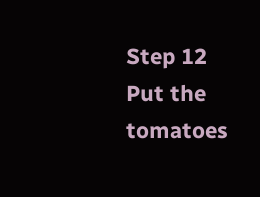Step 12
Put the tomatoes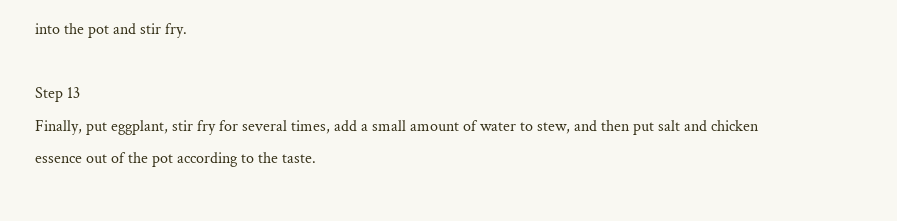into the pot and stir fry.

Step 13
Finally, put eggplant, stir fry for several times, add a small amount of water to stew, and then put salt and chicken essence out of the pot according to the taste.